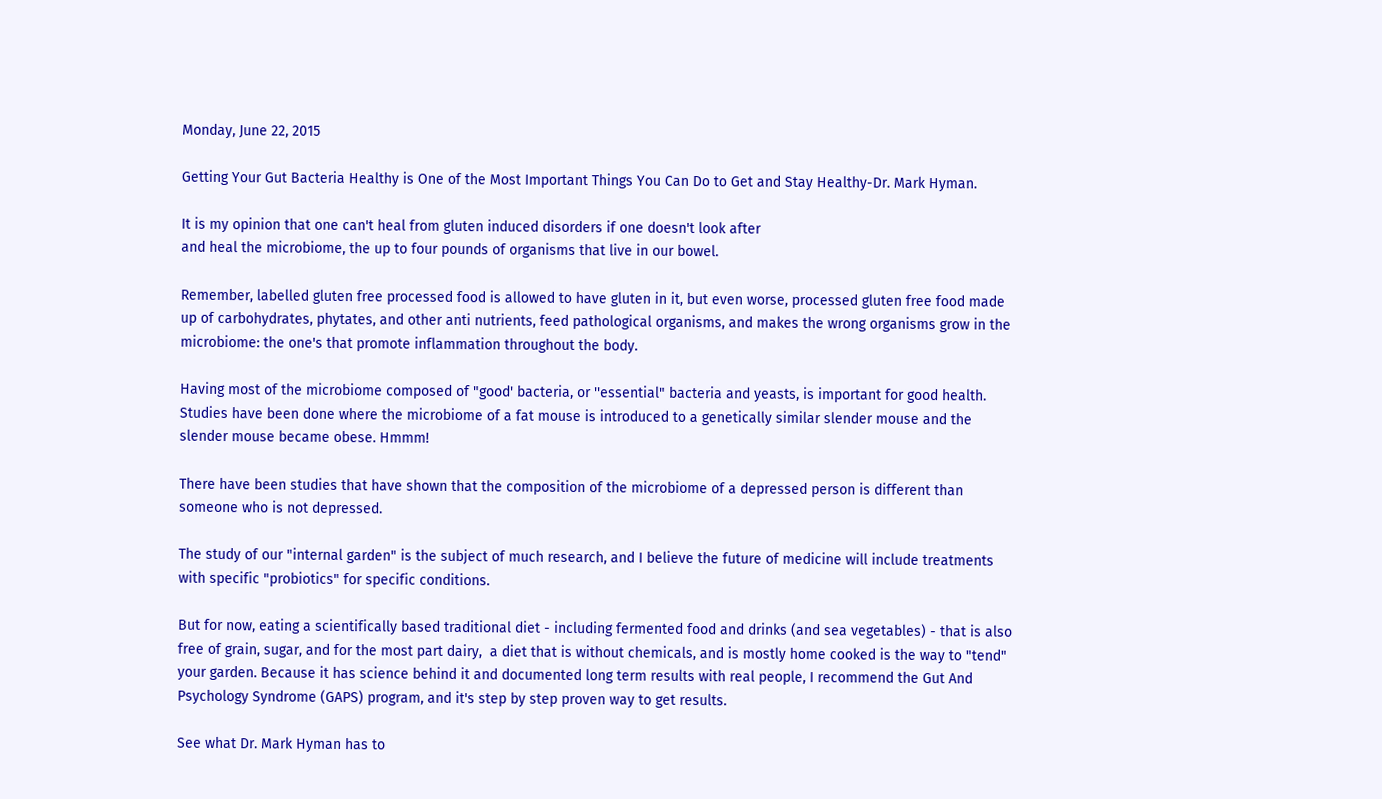Monday, June 22, 2015

Getting Your Gut Bacteria Healthy is One of the Most Important Things You Can Do to Get and Stay Healthy-Dr. Mark Hyman.

It is my opinion that one can't heal from gluten induced disorders if one doesn't look after
and heal the microbiome, the up to four pounds of organisms that live in our bowel.

Remember, labelled gluten free processed food is allowed to have gluten in it, but even worse, processed gluten free food made up of carbohydrates, phytates, and other anti nutrients, feed pathological organisms, and makes the wrong organisms grow in the microbiome: the one's that promote inflammation throughout the body.

Having most of the microbiome composed of "good' bacteria, or ''essential" bacteria and yeasts, is important for good health. Studies have been done where the microbiome of a fat mouse is introduced to a genetically similar slender mouse and the slender mouse became obese. Hmmm!

There have been studies that have shown that the composition of the microbiome of a depressed person is different than someone who is not depressed.

The study of our "internal garden" is the subject of much research, and I believe the future of medicine will include treatments with specific "probiotics" for specific conditions.

But for now, eating a scientifically based traditional diet - including fermented food and drinks (and sea vegetables) - that is also free of grain, sugar, and for the most part dairy,  a diet that is without chemicals, and is mostly home cooked is the way to "tend" your garden. Because it has science behind it and documented long term results with real people, I recommend the Gut And Psychology Syndrome (GAPS) program, and it's step by step proven way to get results.

See what Dr. Mark Hyman has to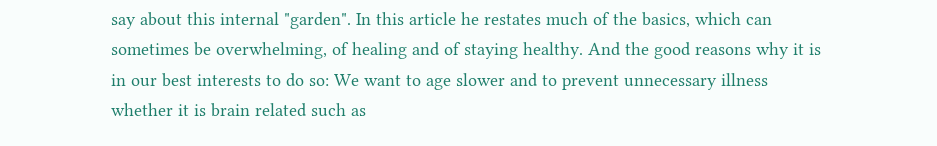say about this internal "garden". In this article he restates much of the basics, which can sometimes be overwhelming, of healing and of staying healthy. And the good reasons why it is in our best interests to do so: We want to age slower and to prevent unnecessary illness whether it is brain related such as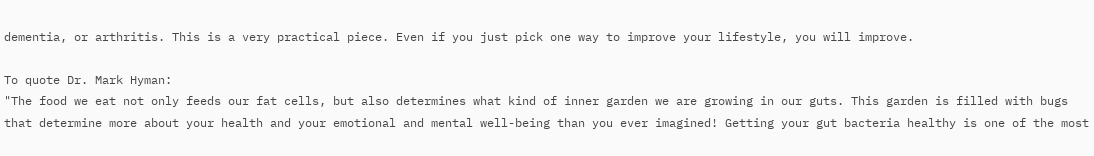dementia, or arthritis. This is a very practical piece. Even if you just pick one way to improve your lifestyle, you will improve.

To quote Dr. Mark Hyman:
"The food we eat not only feeds our fat cells, but also determines what kind of inner garden we are growing in our guts. This garden is filled with bugs that determine more about your health and your emotional and mental well-being than you ever imagined! Getting your gut bacteria healthy is one of the most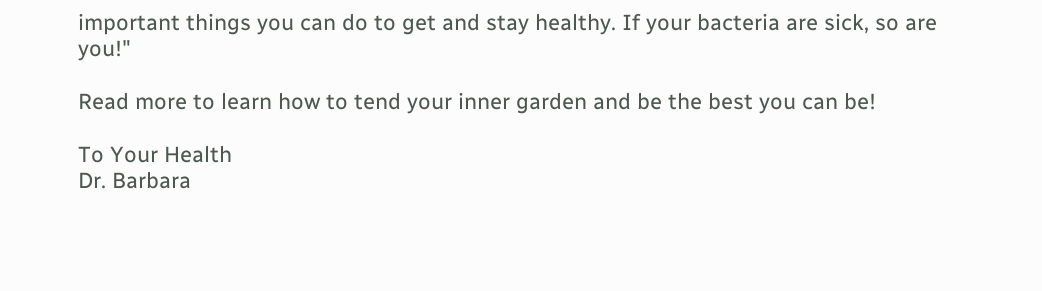important things you can do to get and stay healthy. If your bacteria are sick, so are you!"

Read more to learn how to tend your inner garden and be the best you can be!

To Your Health
Dr. Barbara